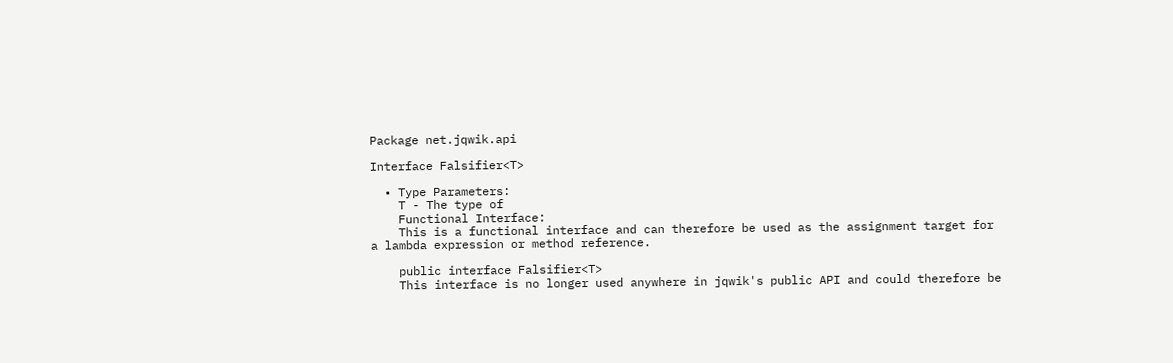Package net.jqwik.api

Interface Falsifier<T>

  • Type Parameters:
    T - The type of
    Functional Interface:
    This is a functional interface and can therefore be used as the assignment target for a lambda expression or method reference.

    public interface Falsifier<T>
    This interface is no longer used anywhere in jqwik's public API and could therefore be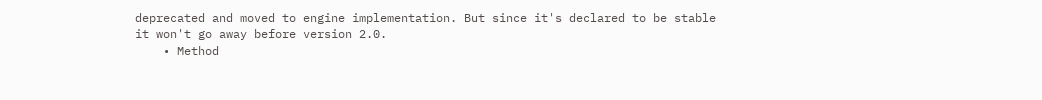deprecated and moved to engine implementation. But since it's declared to be stable it won't go away before version 2.0.
    • Method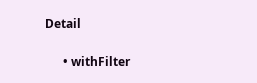Detail

      • withFilter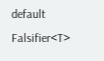default Falsifier<T>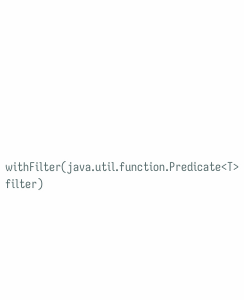withFilter(java.util.function.Predicate<T> filter)